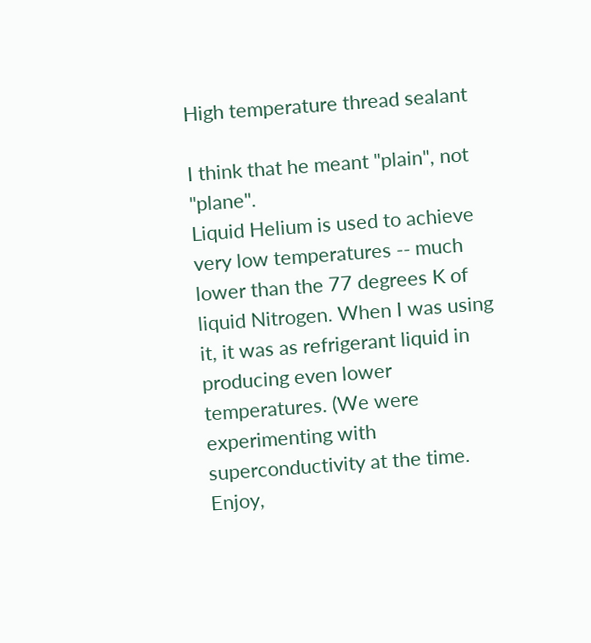High temperature thread sealant

I think that he meant "plain", not "plane".
Liquid Helium is used to achieve very low temperatures -- much lower than the 77 degrees K of liquid Nitrogen. When I was using it, it was as refrigerant liquid in producing even lower temperatures. (We were experimenting with superconductivity at the time.
Enjoy,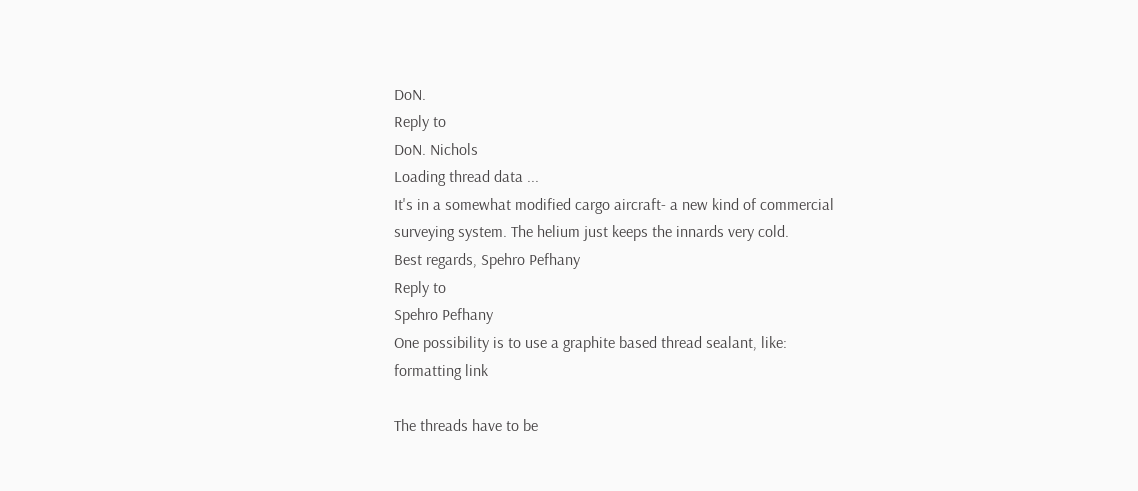DoN.
Reply to
DoN. Nichols
Loading thread data ...
It's in a somewhat modified cargo aircraft- a new kind of commercial surveying system. The helium just keeps the innards very cold.
Best regards, Spehro Pefhany
Reply to
Spehro Pefhany
One possibility is to use a graphite based thread sealant, like:
formatting link

The threads have to be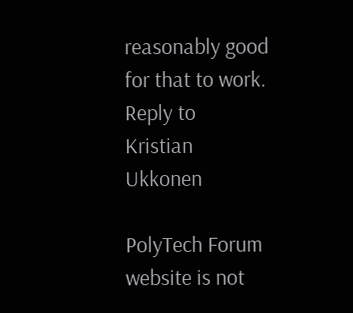reasonably good for that to work.
Reply to
Kristian Ukkonen

PolyTech Forum website is not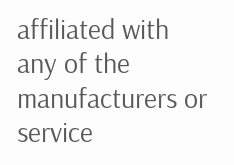affiliated with any of the manufacturers or service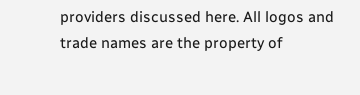providers discussed here. All logos and trade names are the property of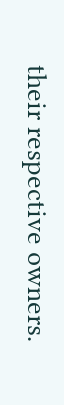their respective owners.